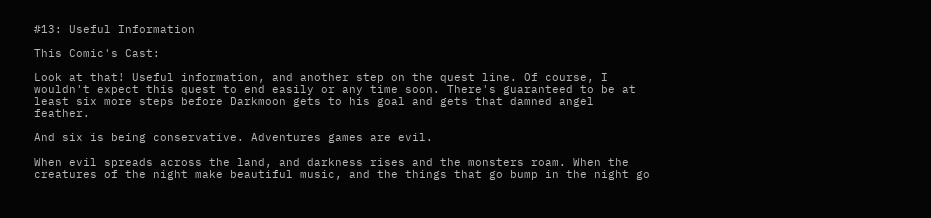#13: Useful Information

This Comic's Cast:

Look at that! Useful information, and another step on the quest line. Of course, I wouldn't expect this quest to end easily or any time soon. There's guaranteed to be at least six more steps before Darkmoon gets to his goal and gets that damned angel feather.

And six is being conservative. Adventures games are evil.

When evil spreads across the land, and darkness rises and the monsters roam. When the creatures of the night make beautiful music, and the things that go bump in the night go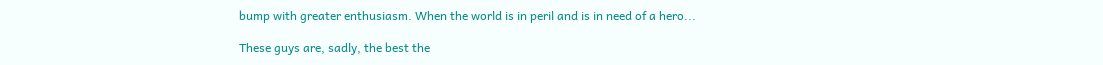bump with greater enthusiasm. When the world is in peril and is in need of a hero...

These guys are, sadly, the best the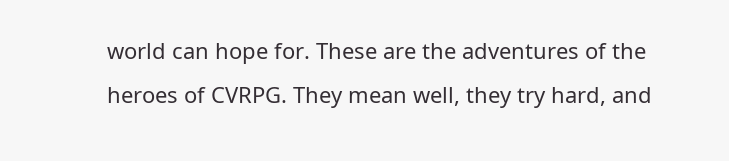world can hope for. These are the adventures of the heroes of CVRPG. They mean well, they try hard, and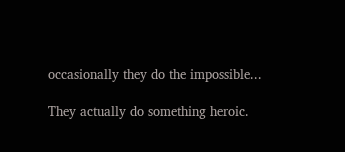occasionally they do the impossible...

They actually do something heroic.